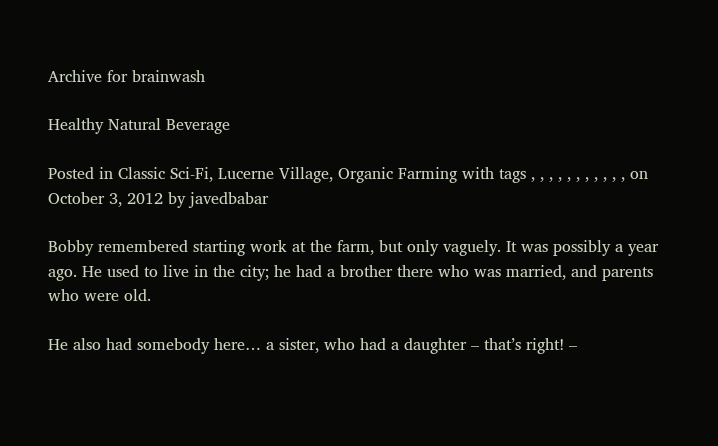Archive for brainwash

Healthy Natural Beverage

Posted in Classic Sci-Fi, Lucerne Village, Organic Farming with tags , , , , , , , , , , , on October 3, 2012 by javedbabar

Bobby remembered starting work at the farm, but only vaguely. It was possibly a year ago. He used to live in the city; he had a brother there who was married, and parents who were old.

He also had somebody here… a sister, who had a daughter – that’s right! –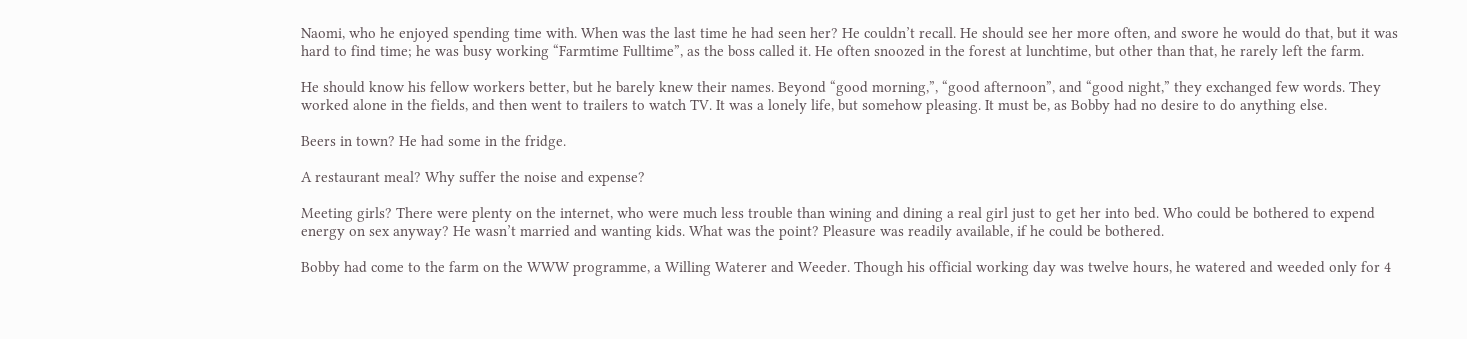Naomi, who he enjoyed spending time with. When was the last time he had seen her? He couldn’t recall. He should see her more often, and swore he would do that, but it was hard to find time; he was busy working “Farmtime Fulltime”, as the boss called it. He often snoozed in the forest at lunchtime, but other than that, he rarely left the farm.

He should know his fellow workers better, but he barely knew their names. Beyond “good morning,”, “good afternoon”, and “good night,” they exchanged few words. They worked alone in the fields, and then went to trailers to watch TV. It was a lonely life, but somehow pleasing. It must be, as Bobby had no desire to do anything else.

Beers in town? He had some in the fridge.

A restaurant meal? Why suffer the noise and expense?

Meeting girls? There were plenty on the internet, who were much less trouble than wining and dining a real girl just to get her into bed. Who could be bothered to expend energy on sex anyway? He wasn’t married and wanting kids. What was the point? Pleasure was readily available, if he could be bothered.

Bobby had come to the farm on the WWW programme, a Willing Waterer and Weeder. Though his official working day was twelve hours, he watered and weeded only for 4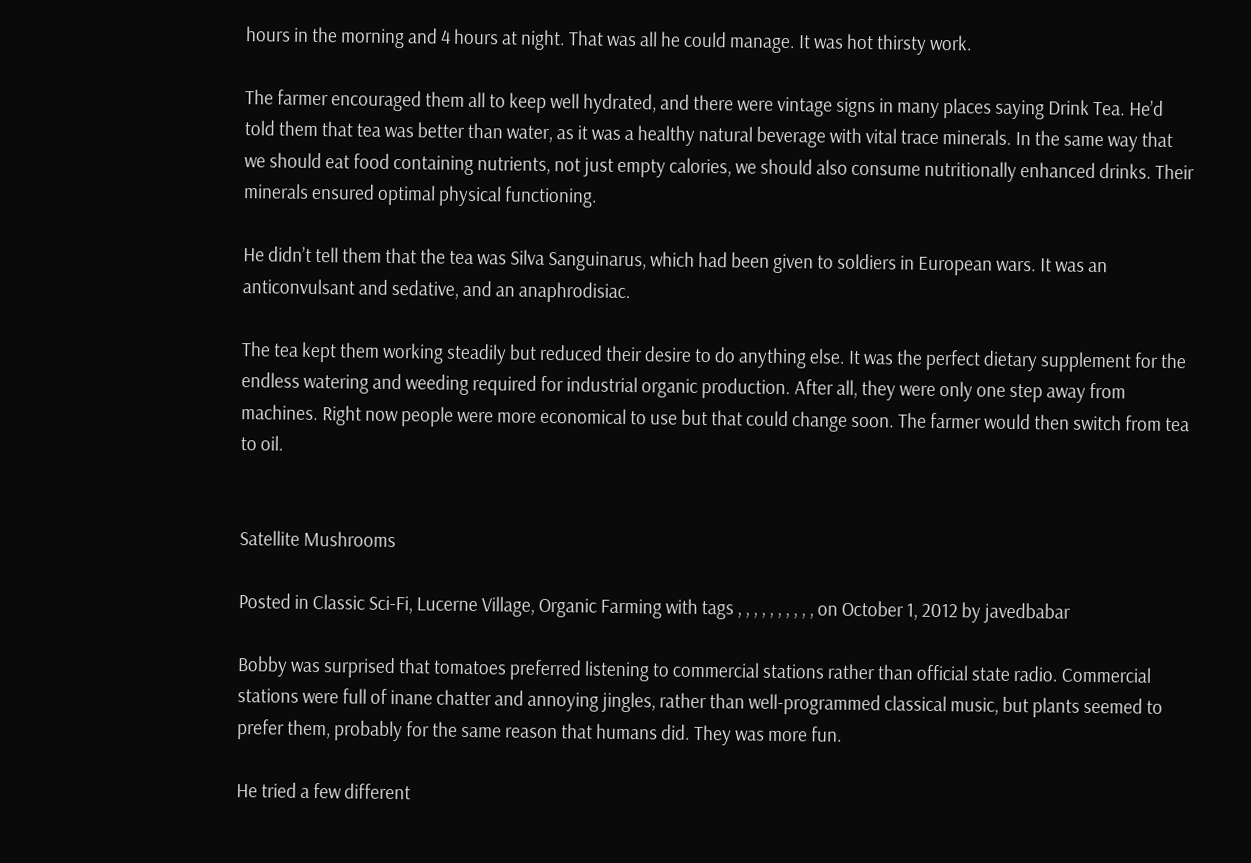hours in the morning and 4 hours at night. That was all he could manage. It was hot thirsty work.

The farmer encouraged them all to keep well hydrated, and there were vintage signs in many places saying Drink Tea. He’d told them that tea was better than water, as it was a healthy natural beverage with vital trace minerals. In the same way that we should eat food containing nutrients, not just empty calories, we should also consume nutritionally enhanced drinks. Their minerals ensured optimal physical functioning.

He didn’t tell them that the tea was Silva Sanguinarus, which had been given to soldiers in European wars. It was an anticonvulsant and sedative, and an anaphrodisiac.

The tea kept them working steadily but reduced their desire to do anything else. It was the perfect dietary supplement for the endless watering and weeding required for industrial organic production. After all, they were only one step away from machines. Right now people were more economical to use but that could change soon. The farmer would then switch from tea to oil.


Satellite Mushrooms

Posted in Classic Sci-Fi, Lucerne Village, Organic Farming with tags , , , , , , , , , , on October 1, 2012 by javedbabar

Bobby was surprised that tomatoes preferred listening to commercial stations rather than official state radio. Commercial stations were full of inane chatter and annoying jingles, rather than well-programmed classical music, but plants seemed to prefer them, probably for the same reason that humans did. They was more fun.

He tried a few different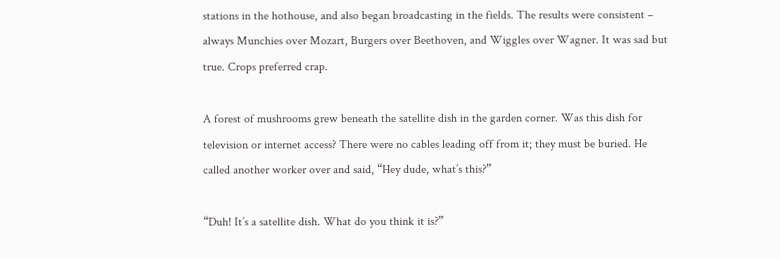stations in the hothouse, and also began broadcasting in the fields. The results were consistent – always Munchies over Mozart, Burgers over Beethoven, and Wiggles over Wagner. It was sad but true. Crops preferred crap.

A forest of mushrooms grew beneath the satellite dish in the garden corner. Was this dish for television or internet access? There were no cables leading off from it; they must be buried. He called another worker over and said, “Hey dude, what’s this?”

“Duh! It’s a satellite dish. What do you think it is?”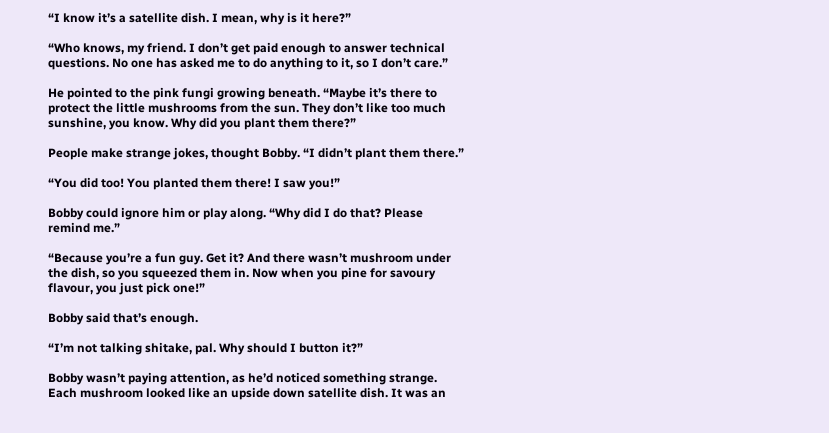“I know it’s a satellite dish. I mean, why is it here?”

“Who knows, my friend. I don’t get paid enough to answer technical questions. No one has asked me to do anything to it, so I don’t care.”

He pointed to the pink fungi growing beneath. “Maybe it’s there to protect the little mushrooms from the sun. They don’t like too much sunshine, you know. Why did you plant them there?”

People make strange jokes, thought Bobby. “I didn’t plant them there.”

“You did too! You planted them there! I saw you!”

Bobby could ignore him or play along. “Why did I do that? Please remind me.”

“Because you’re a fun guy. Get it? And there wasn’t mushroom under the dish, so you squeezed them in. Now when you pine for savoury flavour, you just pick one!”

Bobby said that’s enough.

“I’m not talking shitake, pal. Why should I button it?”

Bobby wasn’t paying attention, as he’d noticed something strange. Each mushroom looked like an upside down satellite dish. It was an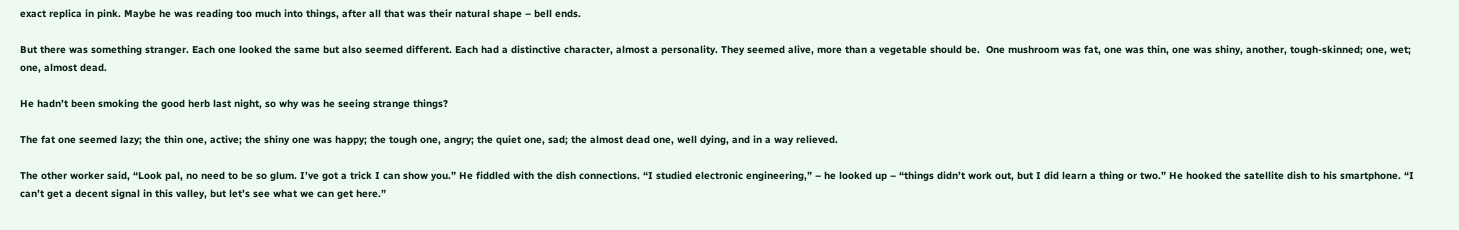exact replica in pink. Maybe he was reading too much into things, after all that was their natural shape – bell ends.

But there was something stranger. Each one looked the same but also seemed different. Each had a distinctive character, almost a personality. They seemed alive, more than a vegetable should be.  One mushroom was fat, one was thin, one was shiny, another, tough-skinned; one, wet; one, almost dead.

He hadn’t been smoking the good herb last night, so why was he seeing strange things?

The fat one seemed lazy; the thin one, active; the shiny one was happy; the tough one, angry; the quiet one, sad; the almost dead one, well dying, and in a way relieved.

The other worker said, “Look pal, no need to be so glum. I’ve got a trick I can show you.” He fiddled with the dish connections. “I studied electronic engineering,” – he looked up – “things didn’t work out, but I did learn a thing or two.” He hooked the satellite dish to his smartphone. “I can’t get a decent signal in this valley, but let’s see what we can get here.”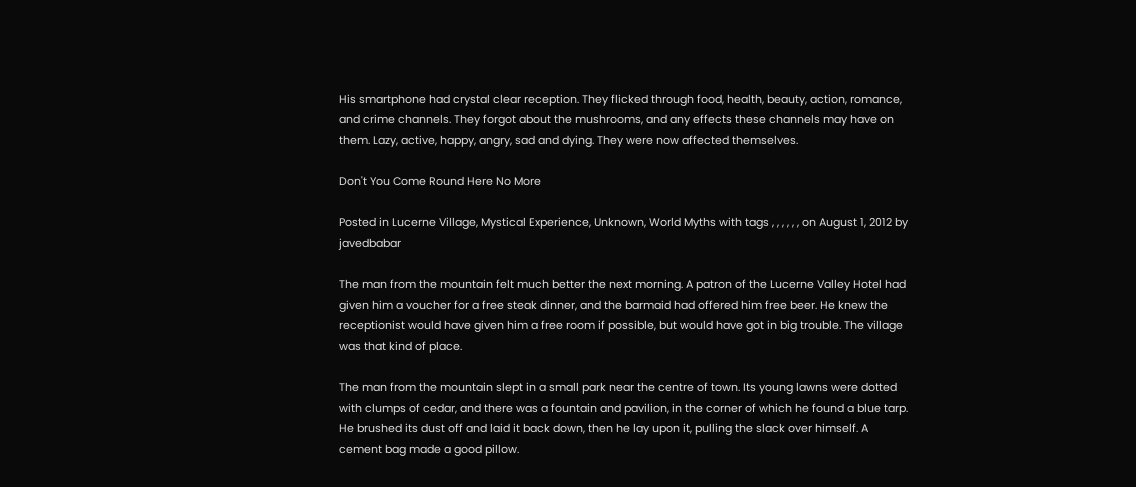His smartphone had crystal clear reception. They flicked through food, health, beauty, action, romance, and crime channels. They forgot about the mushrooms, and any effects these channels may have on them. Lazy, active, happy, angry, sad and dying. They were now affected themselves.

Don't You Come Round Here No More

Posted in Lucerne Village, Mystical Experience, Unknown, World Myths with tags , , , , , , on August 1, 2012 by javedbabar

The man from the mountain felt much better the next morning. A patron of the Lucerne Valley Hotel had given him a voucher for a free steak dinner, and the barmaid had offered him free beer. He knew the receptionist would have given him a free room if possible, but would have got in big trouble. The village was that kind of place.

The man from the mountain slept in a small park near the centre of town. Its young lawns were dotted with clumps of cedar, and there was a fountain and pavilion, in the corner of which he found a blue tarp. He brushed its dust off and laid it back down, then he lay upon it, pulling the slack over himself. A cement bag made a good pillow.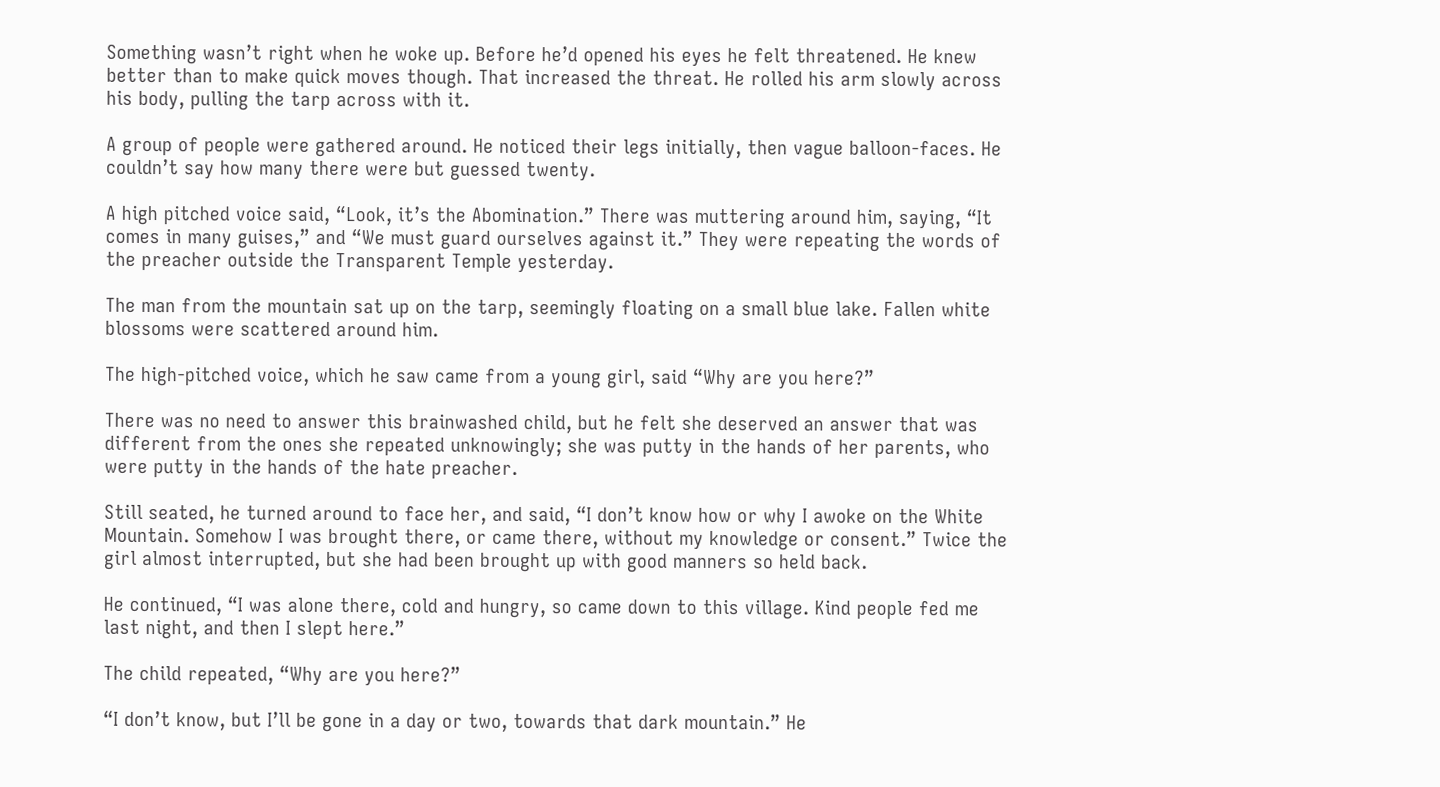Something wasn’t right when he woke up. Before he’d opened his eyes he felt threatened. He knew better than to make quick moves though. That increased the threat. He rolled his arm slowly across his body, pulling the tarp across with it.

A group of people were gathered around. He noticed their legs initially, then vague balloon-faces. He couldn’t say how many there were but guessed twenty.

A high pitched voice said, “Look, it’s the Abomination.” There was muttering around him, saying, “It comes in many guises,” and “We must guard ourselves against it.” They were repeating the words of the preacher outside the Transparent Temple yesterday.

The man from the mountain sat up on the tarp, seemingly floating on a small blue lake. Fallen white blossoms were scattered around him.

The high-pitched voice, which he saw came from a young girl, said “Why are you here?”

There was no need to answer this brainwashed child, but he felt she deserved an answer that was different from the ones she repeated unknowingly; she was putty in the hands of her parents, who were putty in the hands of the hate preacher.

Still seated, he turned around to face her, and said, “I don’t know how or why I awoke on the White Mountain. Somehow I was brought there, or came there, without my knowledge or consent.” Twice the girl almost interrupted, but she had been brought up with good manners so held back.

He continued, “I was alone there, cold and hungry, so came down to this village. Kind people fed me last night, and then I slept here.”

The child repeated, “Why are you here?”

“I don’t know, but I’ll be gone in a day or two, towards that dark mountain.” He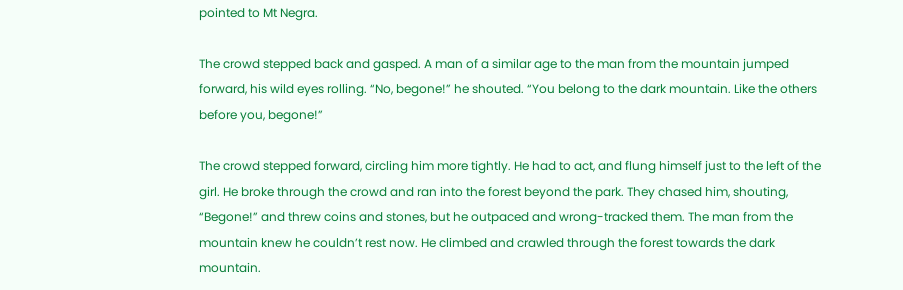pointed to Mt Negra.

The crowd stepped back and gasped. A man of a similar age to the man from the mountain jumped forward, his wild eyes rolling. “No, begone!” he shouted. “You belong to the dark mountain. Like the others before you, begone!”

The crowd stepped forward, circling him more tightly. He had to act, and flung himself just to the left of the girl. He broke through the crowd and ran into the forest beyond the park. They chased him, shouting, “Begone!” and threw coins and stones, but he outpaced and wrong-tracked them. The man from the mountain knew he couldn’t rest now. He climbed and crawled through the forest towards the dark mountain.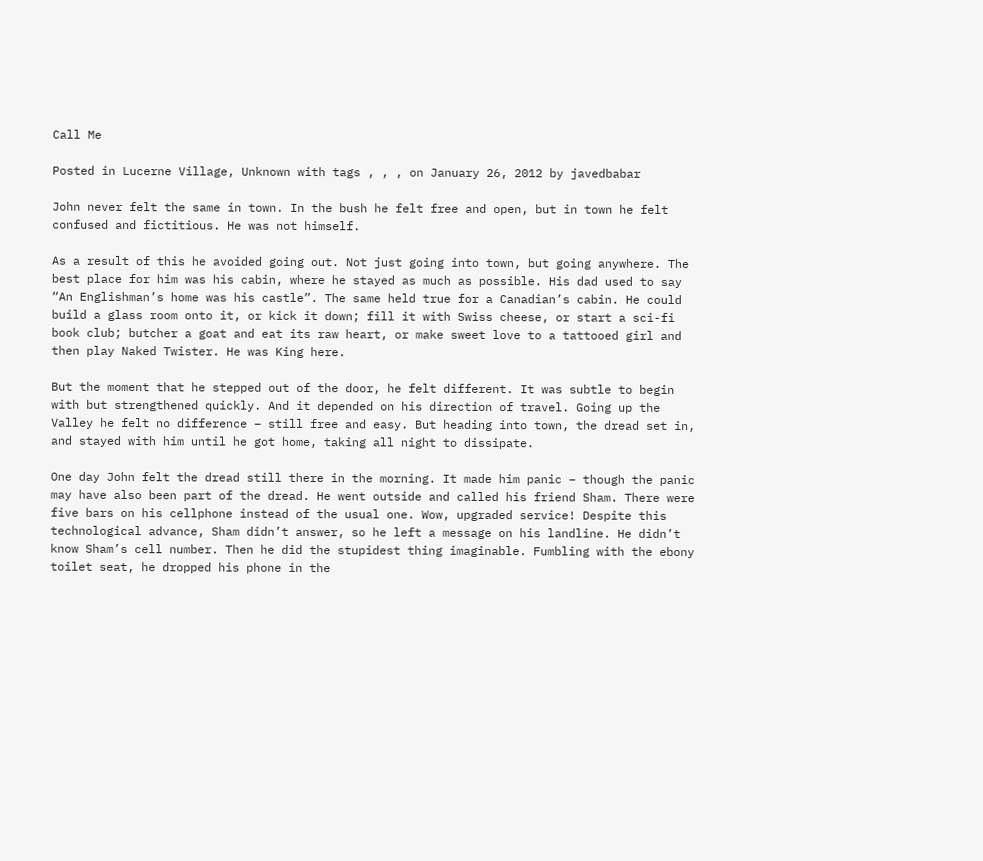Call Me

Posted in Lucerne Village, Unknown with tags , , , on January 26, 2012 by javedbabar

John never felt the same in town. In the bush he felt free and open, but in town he felt confused and fictitious. He was not himself.

As a result of this he avoided going out. Not just going into town, but going anywhere. The best place for him was his cabin, where he stayed as much as possible. His dad used to say “An Englishman’s home was his castle”. The same held true for a Canadian’s cabin. He could build a glass room onto it, or kick it down; fill it with Swiss cheese, or start a sci-fi book club; butcher a goat and eat its raw heart, or make sweet love to a tattooed girl and then play Naked Twister. He was King here.

But the moment that he stepped out of the door, he felt different. It was subtle to begin with but strengthened quickly. And it depended on his direction of travel. Going up the Valley he felt no difference – still free and easy. But heading into town, the dread set in, and stayed with him until he got home, taking all night to dissipate.

One day John felt the dread still there in the morning. It made him panic – though the panic may have also been part of the dread. He went outside and called his friend Sham. There were five bars on his cellphone instead of the usual one. Wow, upgraded service! Despite this technological advance, Sham didn’t answer, so he left a message on his landline. He didn’t know Sham’s cell number. Then he did the stupidest thing imaginable. Fumbling with the ebony toilet seat, he dropped his phone in the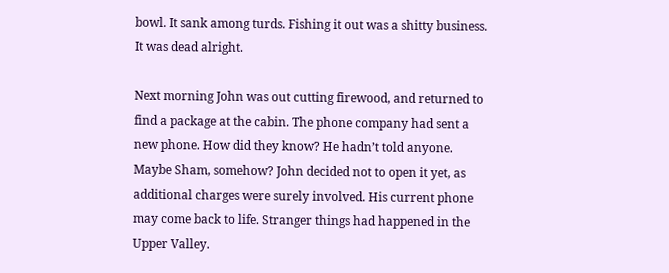bowl. It sank among turds. Fishing it out was a shitty business. It was dead alright.

Next morning John was out cutting firewood, and returned to find a package at the cabin. The phone company had sent a new phone. How did they know? He hadn’t told anyone. Maybe Sham, somehow? John decided not to open it yet, as additional charges were surely involved. His current phone may come back to life. Stranger things had happened in the Upper Valley.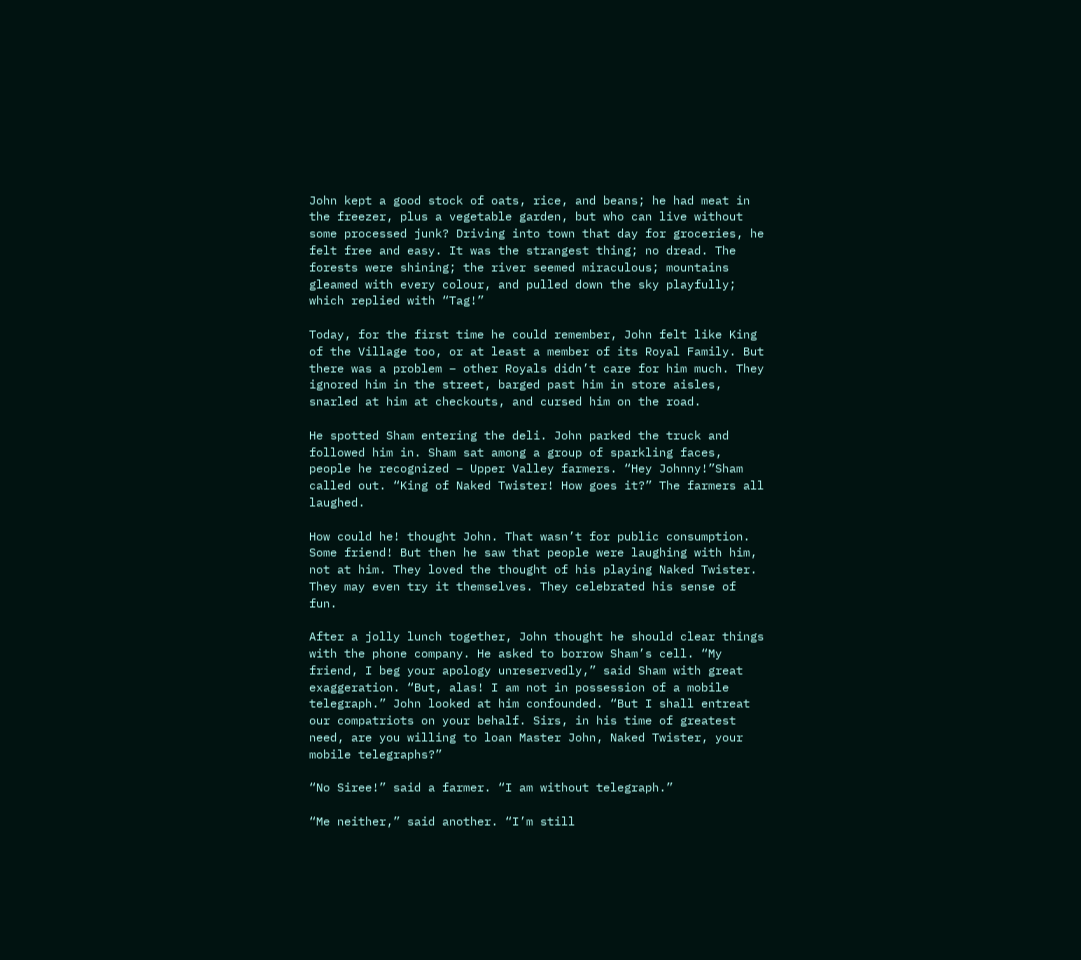John kept a good stock of oats, rice, and beans; he had meat in the freezer, plus a vegetable garden, but who can live without some processed junk? Driving into town that day for groceries, he felt free and easy. It was the strangest thing; no dread. The forests were shining; the river seemed miraculous; mountains gleamed with every colour, and pulled down the sky playfully; which replied with “Tag!”

Today, for the first time he could remember, John felt like King of the Village too, or at least a member of its Royal Family. But there was a problem – other Royals didn’t care for him much. They ignored him in the street, barged past him in store aisles, snarled at him at checkouts, and cursed him on the road.

He spotted Sham entering the deli. John parked the truck and followed him in. Sham sat among a group of sparkling faces, people he recognized – Upper Valley farmers. “Hey Johnny!”Sham called out. “King of Naked Twister! How goes it?” The farmers all laughed.

How could he! thought John. That wasn’t for public consumption. Some friend! But then he saw that people were laughing with him, not at him. They loved the thought of his playing Naked Twister. They may even try it themselves. They celebrated his sense of fun.

After a jolly lunch together, John thought he should clear things with the phone company. He asked to borrow Sham’s cell. “My friend, I beg your apology unreservedly,” said Sham with great exaggeration. “But, alas! I am not in possession of a mobile telegraph.” John looked at him confounded. “But I shall entreat our compatriots on your behalf. Sirs, in his time of greatest need, are you willing to loan Master John, Naked Twister, your mobile telegraphs?”

“No Siree!” said a farmer. “I am without telegraph.”

“Me neither,” said another. “I’m still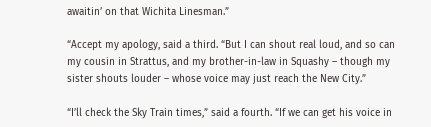awaitin’ on that Wichita Linesman.”

“Accept my apology, said a third. “But I can shout real loud, and so can my cousin in Strattus, and my brother-in-law in Squashy – though my sister shouts louder – whose voice may just reach the New City.”

“I’ll check the Sky Train times,” said a fourth. “If we can get his voice in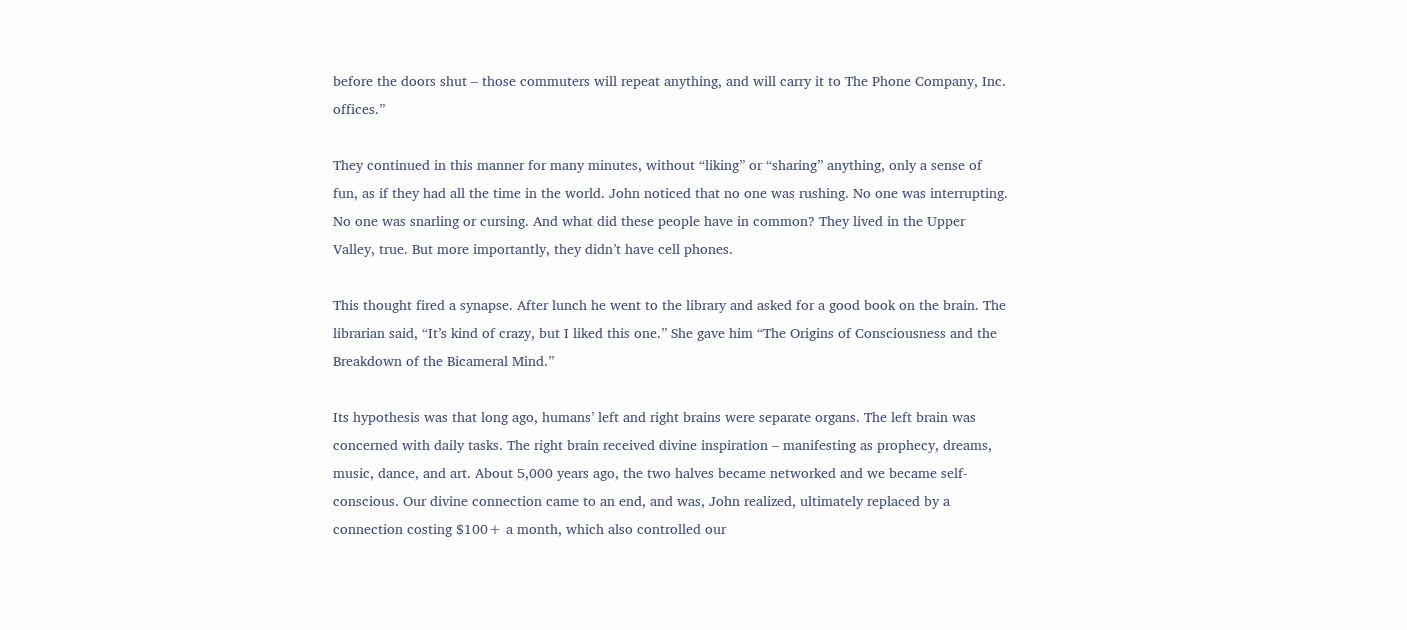before the doors shut – those commuters will repeat anything, and will carry it to The Phone Company, Inc. offices.”

They continued in this manner for many minutes, without “liking” or “sharing” anything, only a sense of fun, as if they had all the time in the world. John noticed that no one was rushing. No one was interrupting. No one was snarling or cursing. And what did these people have in common? They lived in the Upper Valley, true. But more importantly, they didn’t have cell phones.

This thought fired a synapse. After lunch he went to the library and asked for a good book on the brain. The librarian said, “It’s kind of crazy, but I liked this one.” She gave him “The Origins of Consciousness and the Breakdown of the Bicameral Mind.”

Its hypothesis was that long ago, humans’ left and right brains were separate organs. The left brain was concerned with daily tasks. The right brain received divine inspiration – manifesting as prophecy, dreams, music, dance, and art. About 5,000 years ago, the two halves became networked and we became self-conscious. Our divine connection came to an end, and was, John realized, ultimately replaced by a connection costing $100+ a month, which also controlled our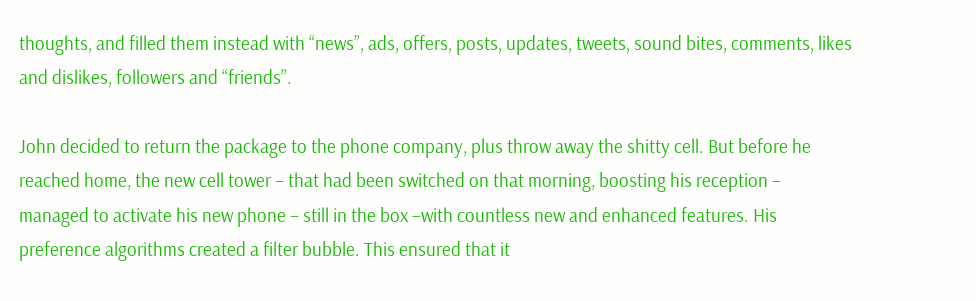thoughts, and filled them instead with “news”, ads, offers, posts, updates, tweets, sound bites, comments, likes and dislikes, followers and “friends”.

John decided to return the package to the phone company, plus throw away the shitty cell. But before he reached home, the new cell tower – that had been switched on that morning, boosting his reception – managed to activate his new phone – still in the box –with countless new and enhanced features. His preference algorithms created a filter bubble. This ensured that it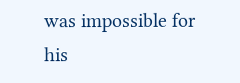was impossible for his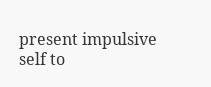present impulsive self to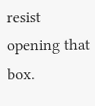resist opening that box.